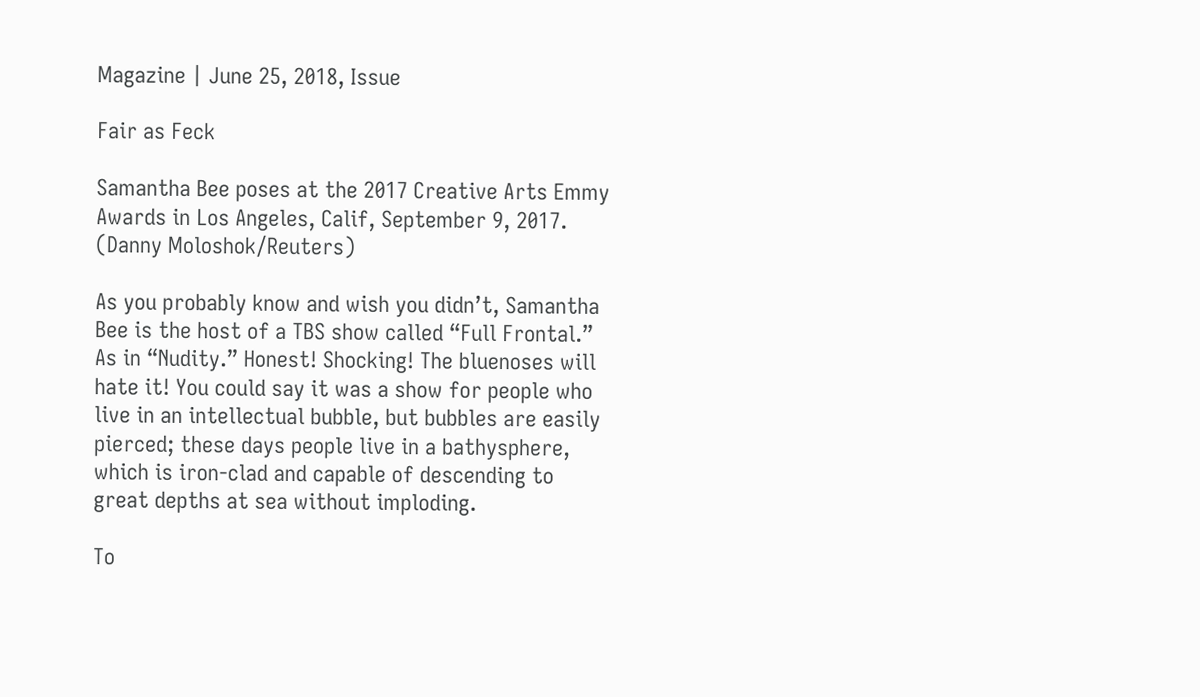Magazine | June 25, 2018, Issue

Fair as Feck

Samantha Bee poses at the 2017 Creative Arts Emmy Awards in Los Angeles, Calif, September 9, 2017. (Danny Moloshok/Reuters)

As you probably know and wish you didn’t, Samantha Bee is the host of a TBS show called “Full Frontal.” As in “Nudity.” Honest! Shocking! The bluenoses will hate it! You could say it was a show for people who live in an intellectual bubble, but bubbles are easily pierced; these days people live in a bathysphere, which is iron-clad and capable of descending to great depths at sea without imploding.

To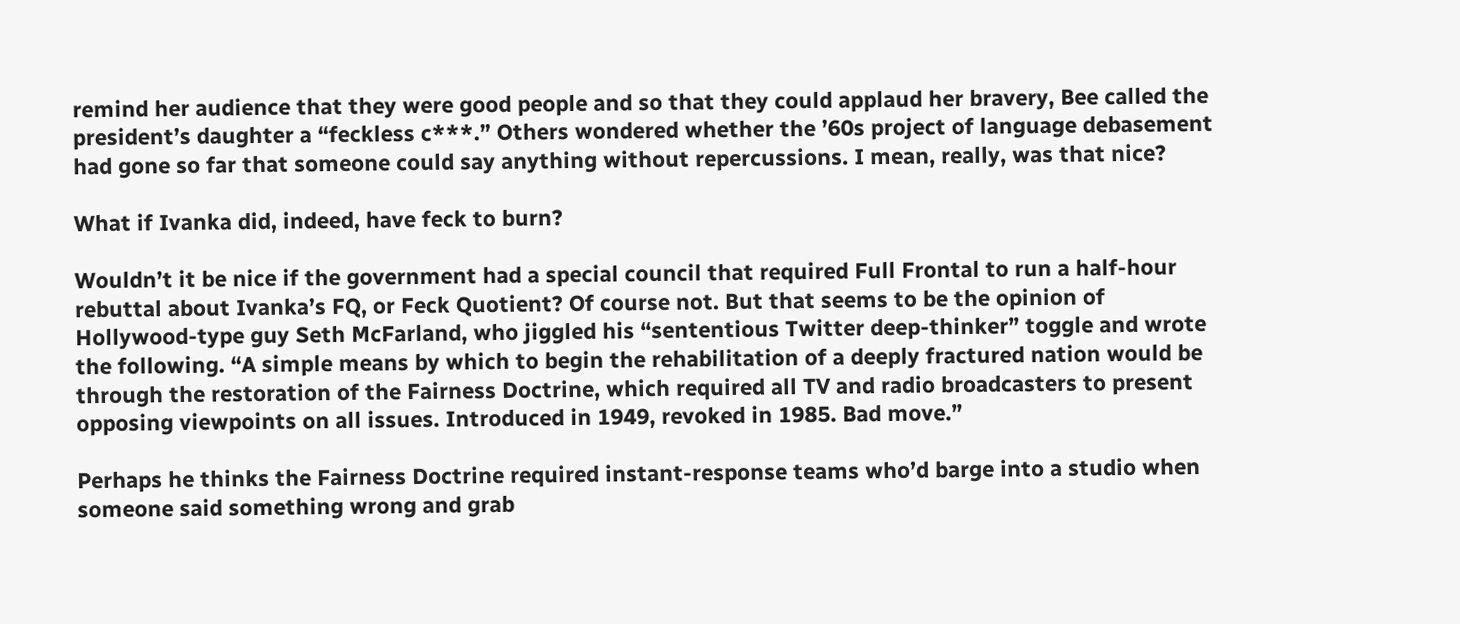remind her audience that they were good people and so that they could applaud her bravery, Bee called the president’s daughter a “feckless c***.” Others wondered whether the ’60s project of language debasement had gone so far that someone could say anything without repercussions. I mean, really, was that nice?

What if Ivanka did, indeed, have feck to burn?

Wouldn’t it be nice if the government had a special council that required Full Frontal to run a half-hour rebuttal about Ivanka’s FQ, or Feck Quotient? Of course not. But that seems to be the opinion of Hollywood-type guy Seth McFarland, who jiggled his “sententious Twitter deep-thinker” toggle and wrote the following. “A simple means by which to begin the rehabilitation of a deeply fractured nation would be through the restoration of the Fairness Doctrine, which required all TV and radio broadcasters to present opposing viewpoints on all issues. Introduced in 1949, revoked in 1985. Bad move.”

Perhaps he thinks the Fairness Doctrine required instant-response teams who’d barge into a studio when someone said something wrong and grab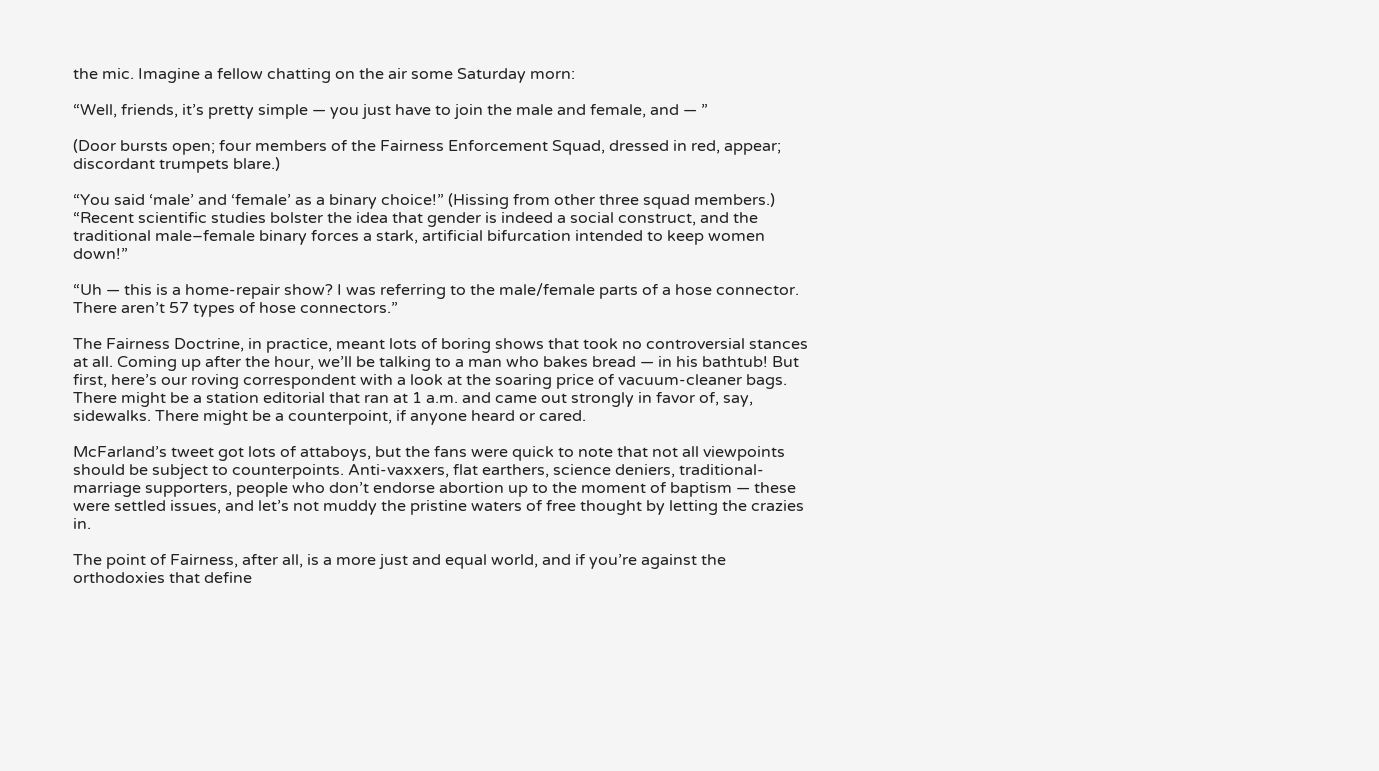the mic. Imagine a fellow chatting on the air some Saturday morn:

“Well, friends, it’s pretty simple — you just have to join the male and female, and — ”

(Door bursts open; four members of the Fairness Enforcement Squad, dressed in red, appear; discordant trumpets blare.)

“You said ‘male’ and ‘female’ as a binary choice!” (Hissing from other three squad members.) “Recent scientific studies bolster the idea that gender is indeed a social construct, and the traditional male–female binary forces a stark, artificial bifurcation intended to keep women down!”

“Uh — this is a home-repair show? I was referring to the male/female parts of a hose connector. There aren’t 57 types of hose connectors.”

The Fairness Doctrine, in practice, meant lots of boring shows that took no controversial stances at all. Coming up after the hour, we’ll be talking to a man who bakes bread — in his bathtub! But first, here’s our roving correspondent with a look at the soaring price of vacuum-cleaner bags. There might be a station editorial that ran at 1 a.m. and came out strongly in favor of, say, sidewalks. There might be a counterpoint, if anyone heard or cared.

McFarland’s tweet got lots of attaboys, but the fans were quick to note that not all viewpoints should be subject to counterpoints. Anti-vaxxers, flat earthers, science deniers, traditional-marriage supporters, people who don’t endorse abortion up to the moment of baptism — these were settled issues, and let’s not muddy the pristine waters of free thought by letting the crazies in.

The point of Fairness, after all, is a more just and equal world, and if you’re against the orthodoxies that define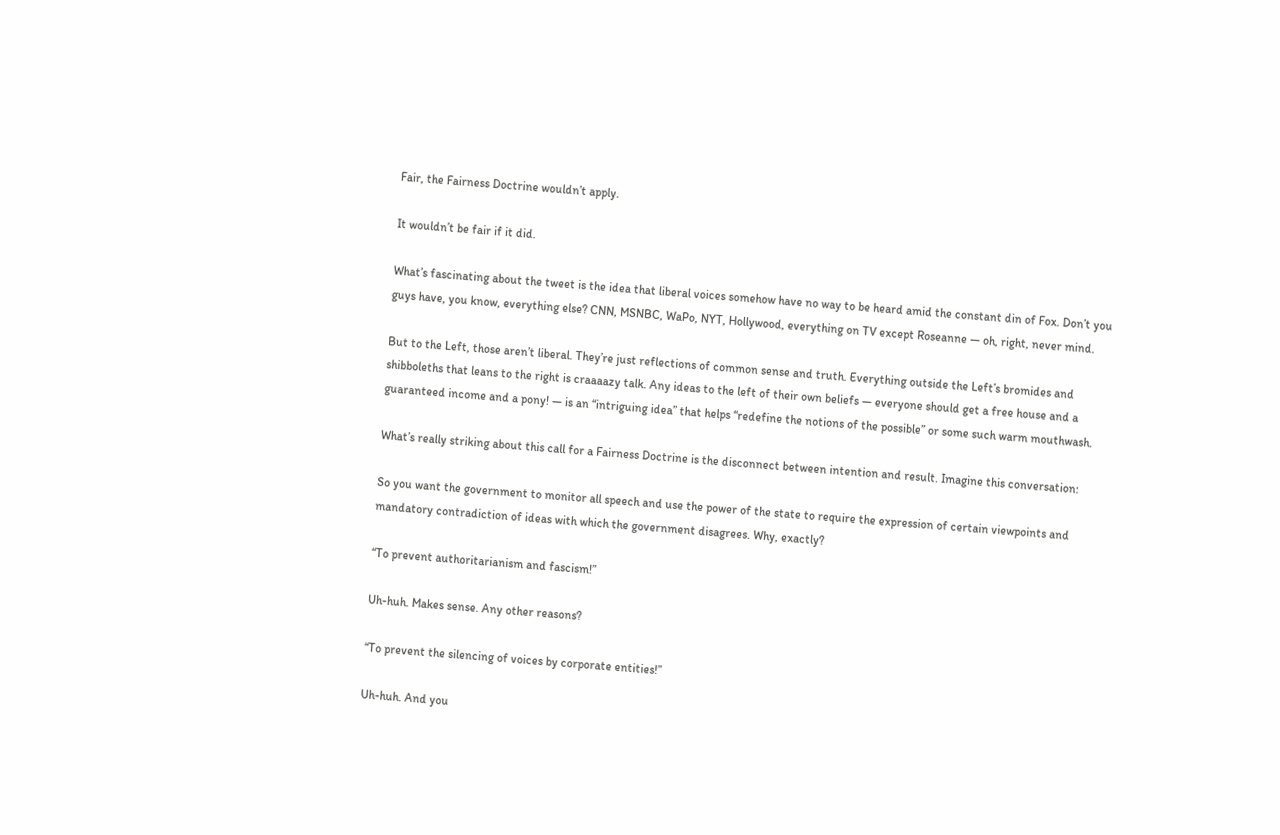Fair, the Fairness Doctrine wouldn’t apply.

It wouldn’t be fair if it did.

What’s fascinating about the tweet is the idea that liberal voices somehow have no way to be heard amid the constant din of Fox. Don’t you guys have, you know, everything else? CNN, MSNBC, WaPo, NYT, Hollywood, everything on TV except Roseanne — oh, right, never mind.

But to the Left, those aren’t liberal. They’re just reflections of common sense and truth. Everything outside the Left’s bromides and shibboleths that leans to the right is craaaazy talk. Any ideas to the left of their own beliefs — everyone should get a free house and a guaranteed income and a pony! — is an “intriguing idea” that helps “redefine the notions of the possible” or some such warm mouthwash.

What’s really striking about this call for a Fairness Doctrine is the disconnect between intention and result. Imagine this conversation:

So you want the government to monitor all speech and use the power of the state to require the expression of certain viewpoints and mandatory contradiction of ideas with which the government disagrees. Why, exactly?

“To prevent authoritarianism and fascism!”

Uh-huh. Makes sense. Any other reasons?

“To prevent the silencing of voices by corporate entities!”

Uh-huh. And you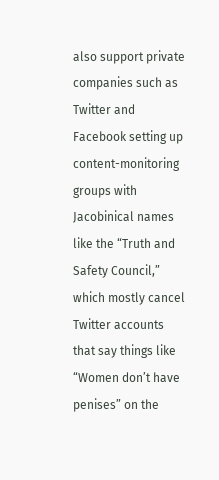also support private companies such as Twitter and Facebook setting up content-monitoring groups with Jacobinical names like the “Truth and Safety Council,” which mostly cancel Twitter accounts that say things like “Women don’t have penises” on the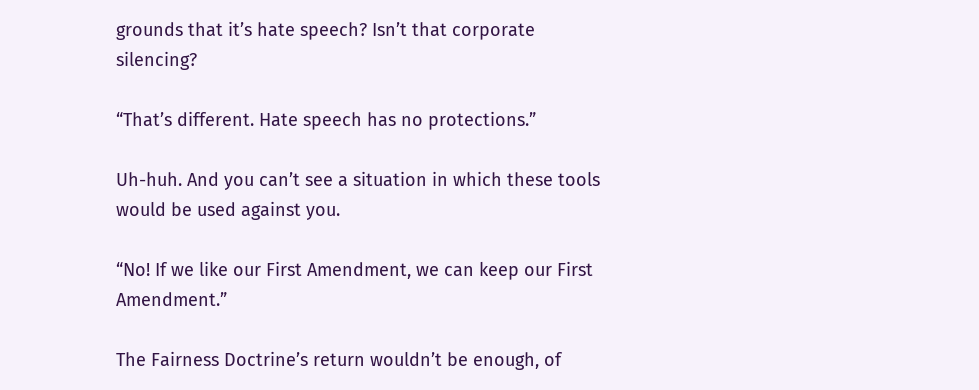grounds that it’s hate speech? Isn’t that corporate silencing?

“That’s different. Hate speech has no protections.”

Uh-huh. And you can’t see a situation in which these tools would be used against you.

“No! If we like our First Amendment, we can keep our First Amendment.”

The Fairness Doctrine’s return wouldn’t be enough, of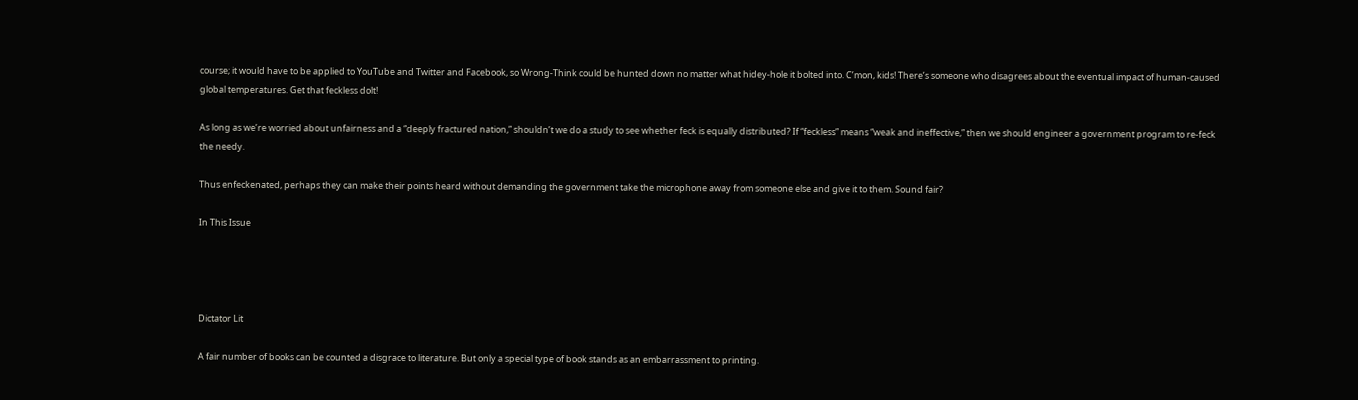course; it would have to be applied to YouTube and Twitter and Facebook, so Wrong-Think could be hunted down no matter what hidey-hole it bolted into. C’mon, kids! There’s someone who disagrees about the eventual impact of human-caused global temperatures. Get that feckless dolt!

As long as we’re worried about unfairness and a “deeply fractured nation,” shouldn’t we do a study to see whether feck is equally distributed? If “feckless” means “weak and ineffective,” then we should engineer a government program to re-feck the needy.

Thus enfeckenated, perhaps they can make their points heard without demanding the government take the microphone away from someone else and give it to them. Sound fair?

In This Issue




Dictator Lit

A fair number of books can be counted a disgrace to literature. But only a special type of book stands as an embarrassment to printing.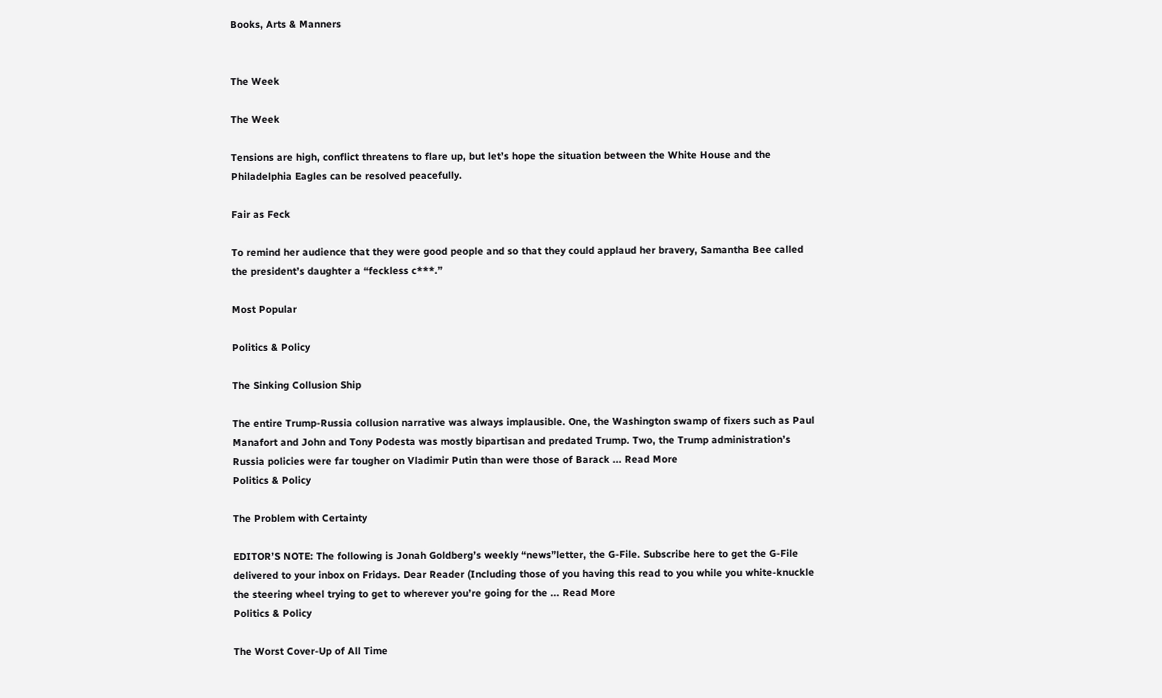Books, Arts & Manners


The Week

The Week

Tensions are high, conflict threatens to flare up, but let’s hope the situation between the White House and the Philadelphia Eagles can be resolved peacefully.

Fair as Feck

To remind her audience that they were good people and so that they could applaud her bravery, Samantha Bee called the president’s daughter a “feckless c***.”

Most Popular

Politics & Policy

The Sinking Collusion Ship

The entire Trump-Russia collusion narrative was always implausible. One, the Washington swamp of fixers such as Paul Manafort and John and Tony Podesta was mostly bipartisan and predated Trump. Two, the Trump administration’s Russia policies were far tougher on Vladimir Putin than were those of Barack ... Read More
Politics & Policy

The Problem with Certainty

EDITOR’S NOTE: The following is Jonah Goldberg’s weekly “news”letter, the G-File. Subscribe here to get the G-File delivered to your inbox on Fridays. Dear Reader (Including those of you having this read to you while you white-knuckle the steering wheel trying to get to wherever you’re going for the ... Read More
Politics & Policy

The Worst Cover-Up of All Time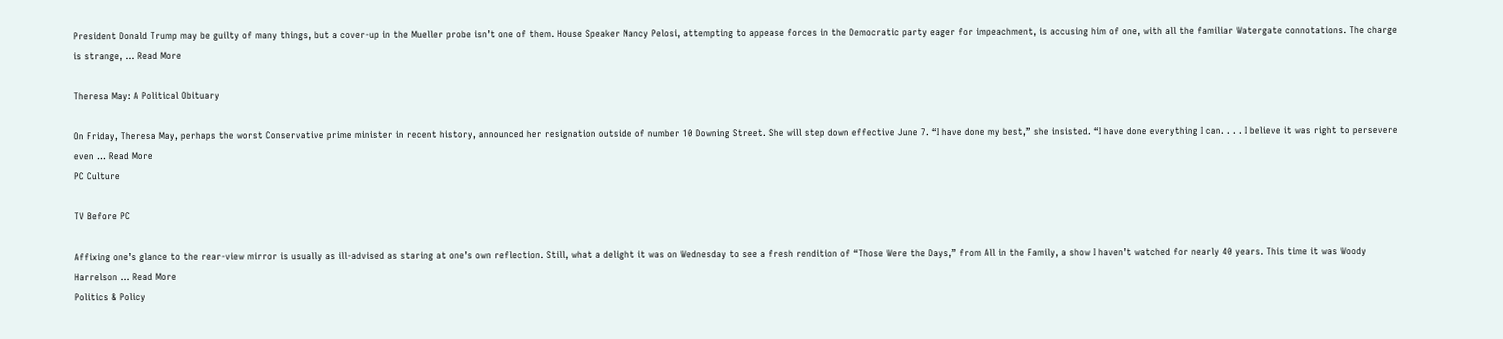President Donald Trump may be guilty of many things, but a cover-up in the Mueller probe isn’t one of them. House Speaker Nancy Pelosi, attempting to appease forces in the Democratic party eager for impeachment, is accusing him of one, with all the familiar Watergate connotations. The charge is strange, ... Read More

Theresa May: A Political Obituary

On Friday, Theresa May, perhaps the worst Conservative prime minister in recent history, announced her resignation outside of number 10 Downing Street. She will step down effective June 7. “I have done my best,” she insisted. “I have done everything I can. . . . I believe it was right to persevere even ... Read More
PC Culture

TV Before PC

Affixing one’s glance to the rear-view mirror is usually as ill-advised as staring at one’s own reflection. Still, what a delight it was on Wednesday to see a fresh rendition of “Those Were the Days,” from All in the Family, a show I haven’t watched for nearly 40 years. This time it was Woody Harrelson ... Read More
Politics & Policy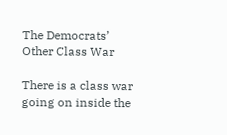The Democrats’ Other Class War

There is a class war going on inside the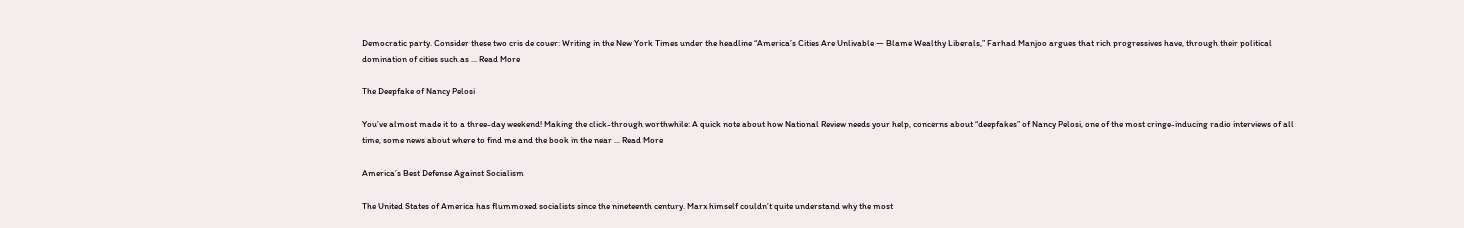Democratic party. Consider these two cris de couer: Writing in the New York Times under the headline “America’s Cities Are Unlivable — Blame Wealthy Liberals,” Farhad Manjoo argues that rich progressives have, through their political domination of cities such as ... Read More

The Deepfake of Nancy Pelosi

You’ve almost made it to a three-day weekend! Making the click-through worthwhile: A quick note about how National Review needs your help, concerns about “deepfakes” of Nancy Pelosi, one of the most cringe-inducing radio interviews of all time, some news about where to find me and the book in the near ... Read More

America’s Best Defense Against Socialism

The United States of America has flummoxed socialists since the nineteenth century. Marx himself couldn’t quite understand why the most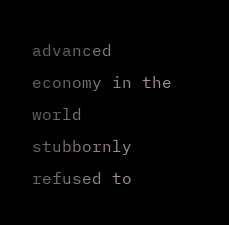advanced economy in the world stubbornly refused to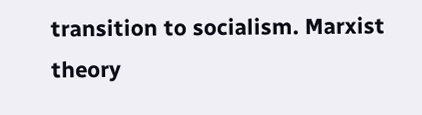transition to socialism. Marxist theory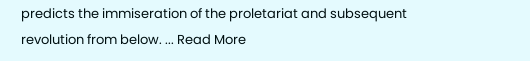predicts the immiseration of the proletariat and subsequent revolution from below. ... Read More